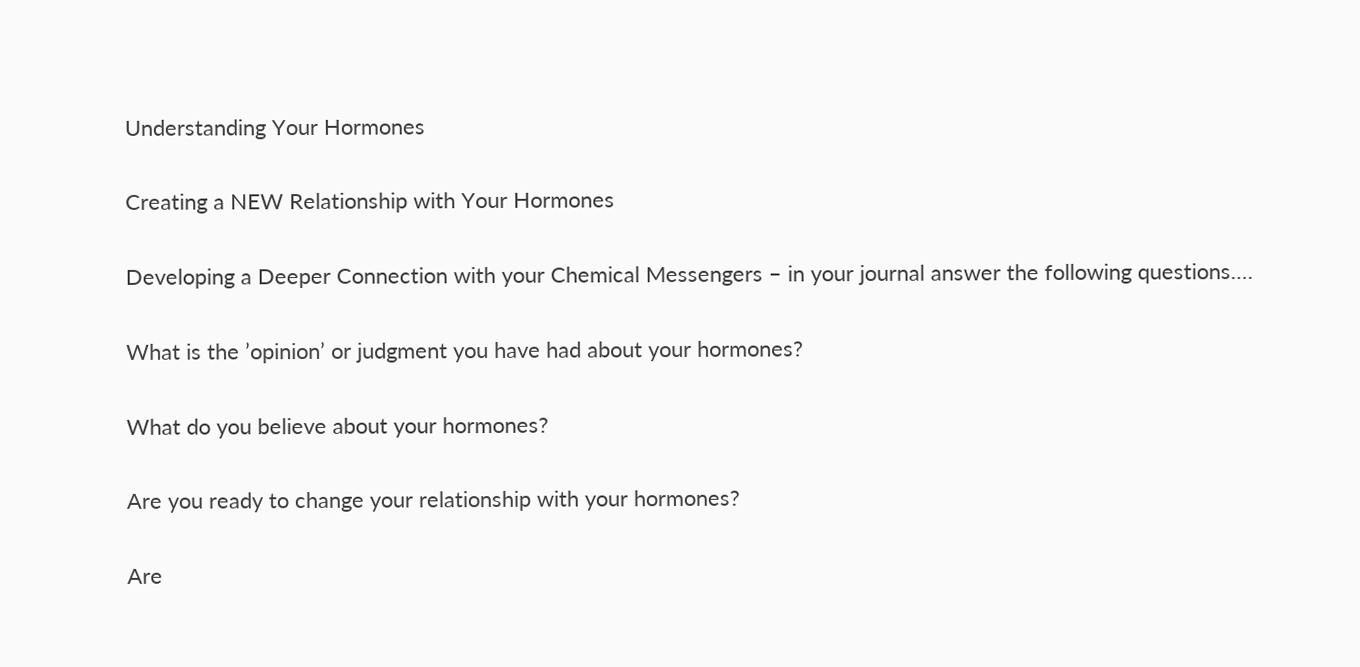Understanding Your Hormones

Creating a NEW Relationship with Your Hormones

Developing a Deeper Connection with your Chemical Messengers – in your journal answer the following questions….

What is the ’opinion’ or judgment you have had about your hormones?

What do you believe about your hormones?

Are you ready to change your relationship with your hormones?

Are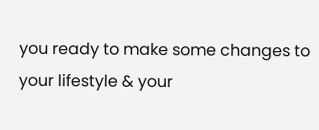you ready to make some changes to your lifestyle & your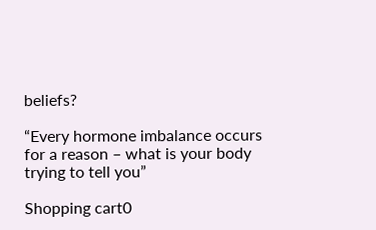beliefs?

“Every hormone imbalance occurs for a reason – what is your body trying to tell you”

Shopping cart0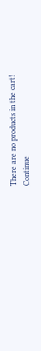There are no products in the cart!
Continue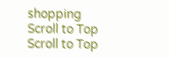shopping
Scroll to Top
Scroll to Top